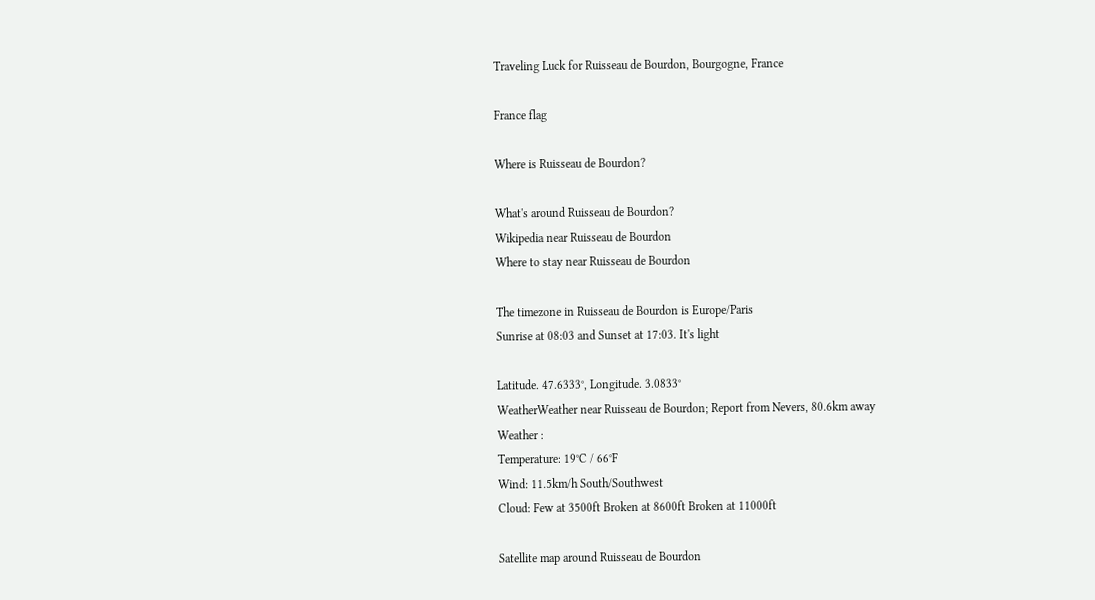Traveling Luck for Ruisseau de Bourdon, Bourgogne, France

France flag

Where is Ruisseau de Bourdon?

What's around Ruisseau de Bourdon?
Wikipedia near Ruisseau de Bourdon
Where to stay near Ruisseau de Bourdon

The timezone in Ruisseau de Bourdon is Europe/Paris
Sunrise at 08:03 and Sunset at 17:03. It's light

Latitude. 47.6333°, Longitude. 3.0833°
WeatherWeather near Ruisseau de Bourdon; Report from Nevers, 80.6km away
Weather :
Temperature: 19°C / 66°F
Wind: 11.5km/h South/Southwest
Cloud: Few at 3500ft Broken at 8600ft Broken at 11000ft

Satellite map around Ruisseau de Bourdon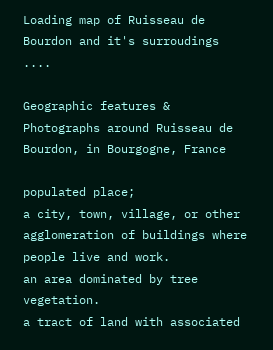Loading map of Ruisseau de Bourdon and it's surroudings ....

Geographic features & Photographs around Ruisseau de Bourdon, in Bourgogne, France

populated place;
a city, town, village, or other agglomeration of buildings where people live and work.
an area dominated by tree vegetation.
a tract of land with associated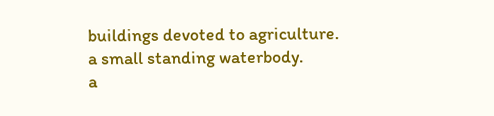buildings devoted to agriculture.
a small standing waterbody.
a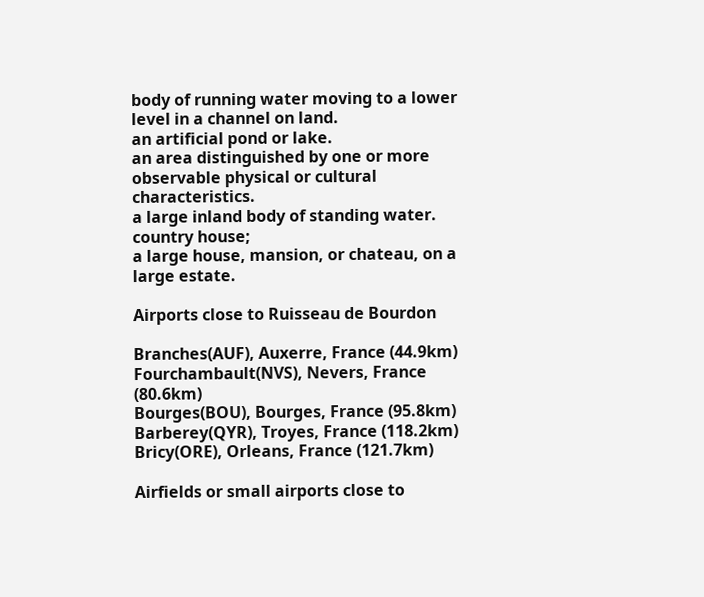body of running water moving to a lower level in a channel on land.
an artificial pond or lake.
an area distinguished by one or more observable physical or cultural characteristics.
a large inland body of standing water.
country house;
a large house, mansion, or chateau, on a large estate.

Airports close to Ruisseau de Bourdon

Branches(AUF), Auxerre, France (44.9km)
Fourchambault(NVS), Nevers, France (80.6km)
Bourges(BOU), Bourges, France (95.8km)
Barberey(QYR), Troyes, France (118.2km)
Bricy(ORE), Orleans, France (121.7km)

Airfields or small airports close to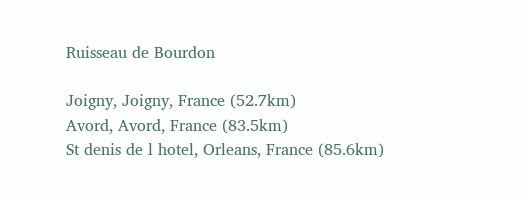Ruisseau de Bourdon

Joigny, Joigny, France (52.7km)
Avord, Avord, France (83.5km)
St denis de l hotel, Orleans, France (85.6km)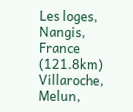Les loges, Nangis, France (121.8km)
Villaroche, Melun,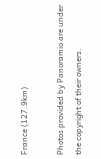France (127.9km)

Photos provided by Panoramio are under the copyright of their owners.